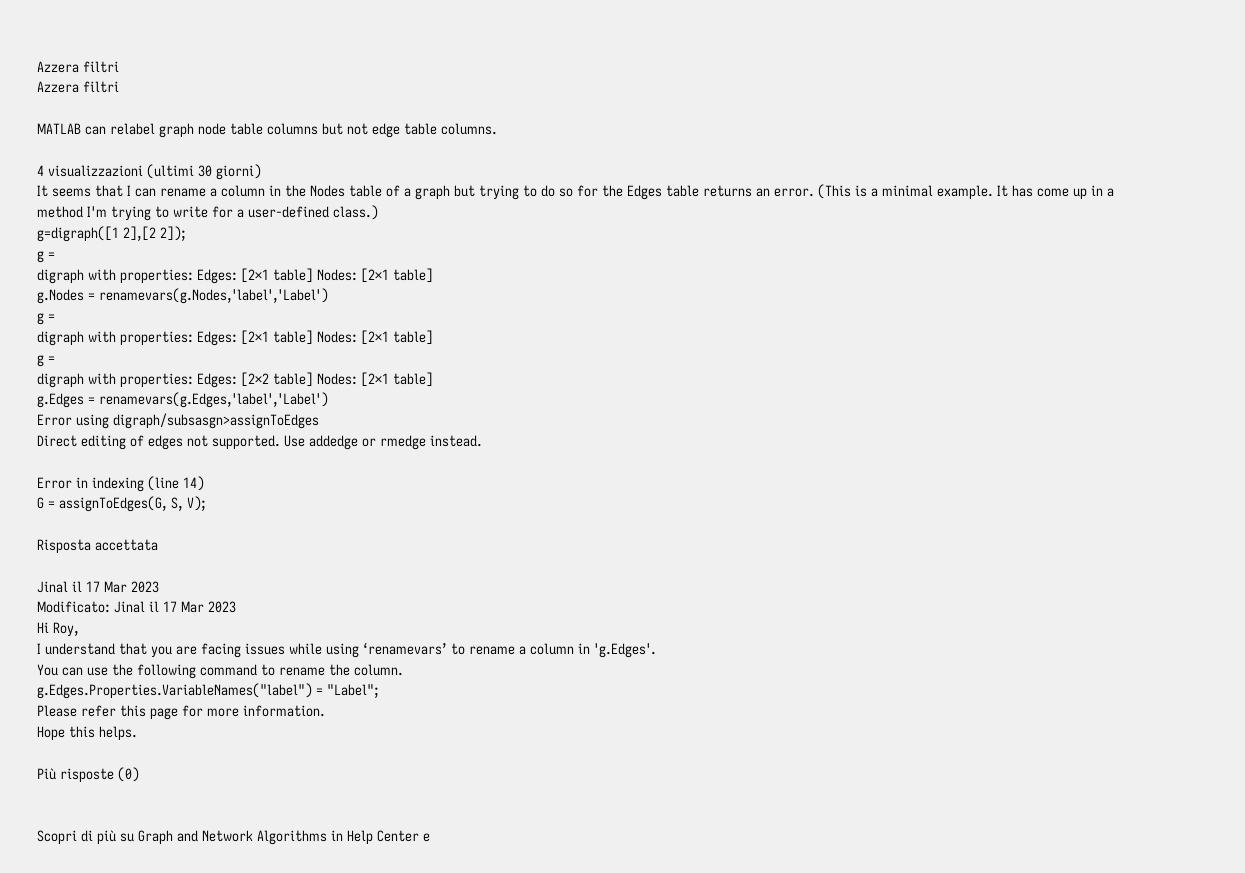Azzera filtri
Azzera filtri

MATLAB can relabel graph node table columns but not edge table columns.

4 visualizzazioni (ultimi 30 giorni)
It seems that I can rename a column in the Nodes table of a graph but trying to do so for the Edges table returns an error. (This is a minimal example. It has come up in a method I'm trying to write for a user-defined class.)
g=digraph([1 2],[2 2]);
g =
digraph with properties: Edges: [2×1 table] Nodes: [2×1 table]
g.Nodes = renamevars(g.Nodes,'label','Label')
g =
digraph with properties: Edges: [2×1 table] Nodes: [2×1 table]
g =
digraph with properties: Edges: [2×2 table] Nodes: [2×1 table]
g.Edges = renamevars(g.Edges,'label','Label')
Error using digraph/subsasgn>assignToEdges
Direct editing of edges not supported. Use addedge or rmedge instead.

Error in indexing (line 14)
G = assignToEdges(G, S, V);

Risposta accettata

Jinal il 17 Mar 2023
Modificato: Jinal il 17 Mar 2023
Hi Roy,
I understand that you are facing issues while using ‘renamevars’ to rename a column in 'g.Edges'.
You can use the following command to rename the column.
g.Edges.Properties.VariableNames("label") = "Label";
Please refer this page for more information.
Hope this helps.

Più risposte (0)


Scopri di più su Graph and Network Algorithms in Help Center e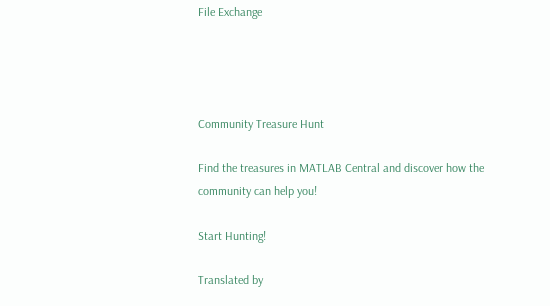File Exchange




Community Treasure Hunt

Find the treasures in MATLAB Central and discover how the community can help you!

Start Hunting!

Translated by